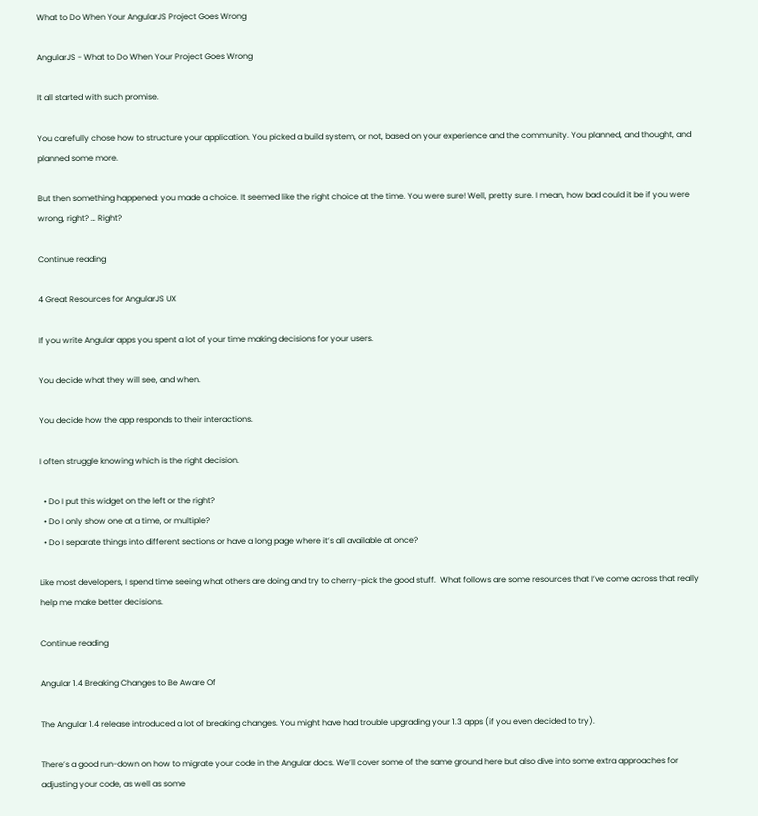What to Do When Your AngularJS Project Goes Wrong

AngularJS - What to Do When Your Project Goes Wrong

It all started with such promise.

You carefully chose how to structure your application. You picked a build system, or not, based on your experience and the community. You planned, and thought, and planned some more.

But then something happened: you made a choice. It seemed like the right choice at the time. You were sure! Well, pretty sure. I mean, how bad could it be if you were wrong, right? … Right?

Continue reading

4 Great Resources for AngularJS UX

If you write Angular apps you spent a lot of your time making decisions for your users.

You decide what they will see, and when.

You decide how the app responds to their interactions.

I often struggle knowing which is the right decision.

  • Do I put this widget on the left or the right?
  • Do I only show one at a time, or multiple?
  • Do I separate things into different sections or have a long page where it’s all available at once?

Like most developers, I spend time seeing what others are doing and try to cherry-pick the good stuff.  What follows are some resources that I’ve come across that really help me make better decisions.

Continue reading

Angular 1.4 Breaking Changes to Be Aware Of

The Angular 1.4 release introduced a lot of breaking changes. You might have had trouble upgrading your 1.3 apps (if you even decided to try).

There’s a good run-down on how to migrate your code in the Angular docs. We’ll cover some of the same ground here but also dive into some extra approaches for adjusting your code, as well as some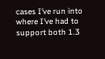cases I’ve run into where I’ve had to support both 1.3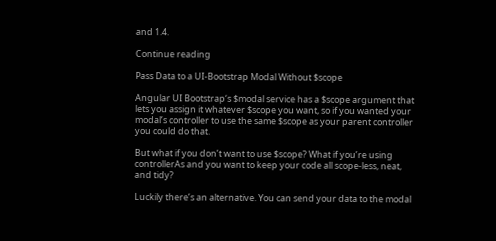and 1.4.

Continue reading

Pass Data to a UI-Bootstrap Modal Without $scope

Angular UI Bootstrap‘s $modal service has a $scope argument that lets you assign it whatever $scope you want, so if you wanted your modal’s controller to use the same $scope as your parent controller you could do that.

But what if you don’t want to use $scope? What if you’re using controllerAs and you want to keep your code all scope-less, neat, and tidy?

Luckily there’s an alternative. You can send your data to the modal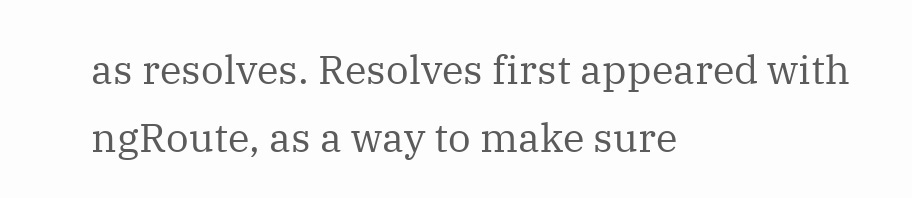as resolves. Resolves first appeared with ngRoute, as a way to make sure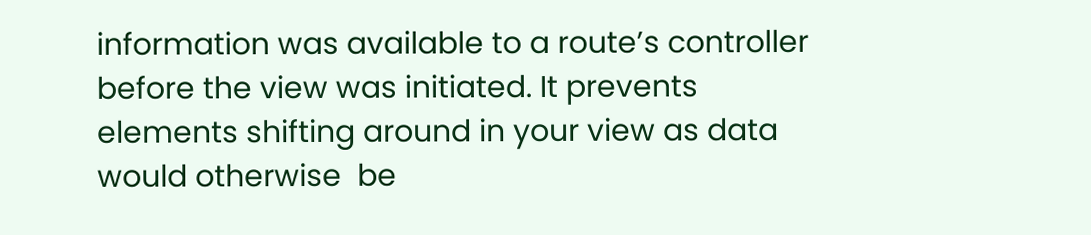information was available to a route’s controller before the view was initiated. It prevents elements shifting around in your view as data would otherwise  be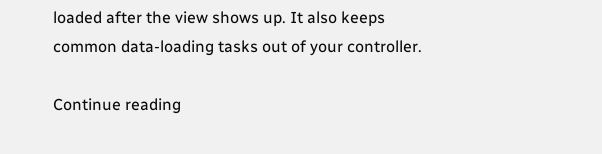loaded after the view shows up. It also keeps common data-loading tasks out of your controller.

Continue reading